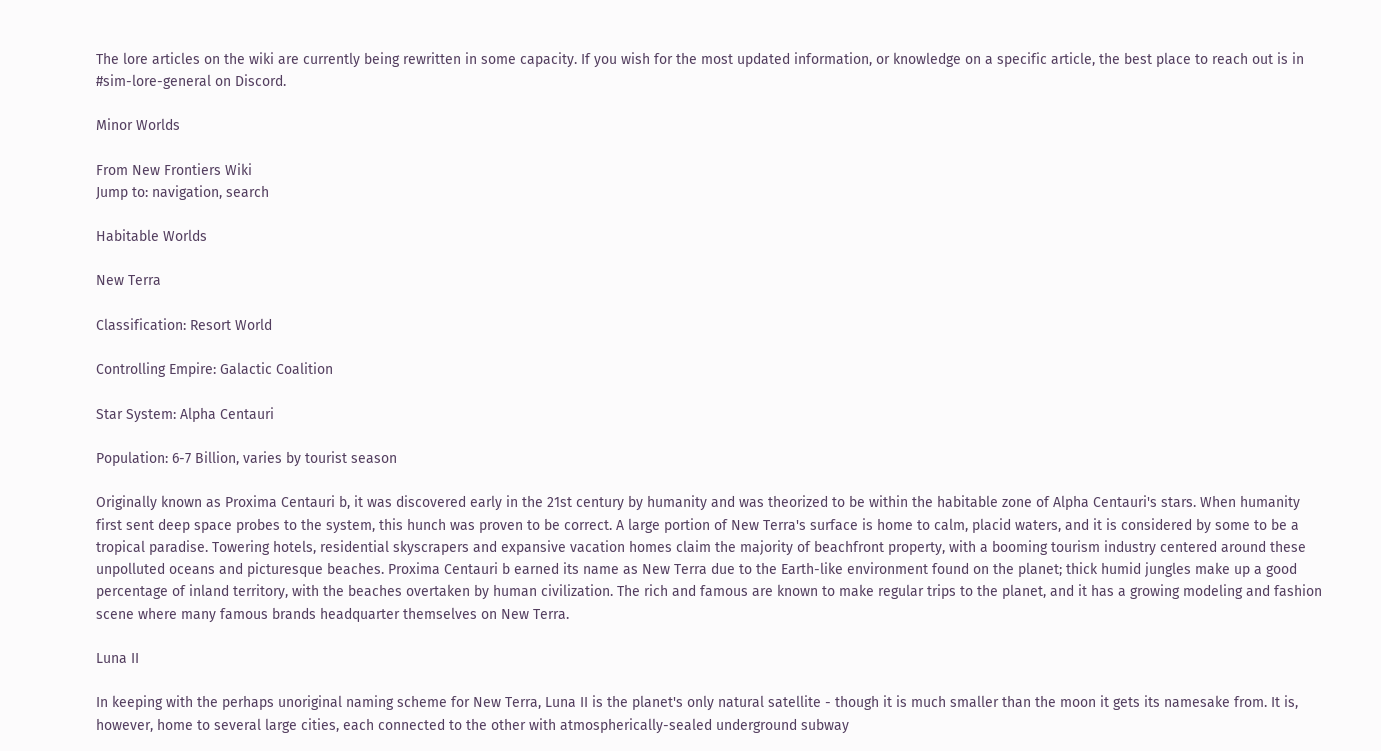The lore articles on the wiki are currently being rewritten in some capacity. If you wish for the most updated information, or knowledge on a specific article, the best place to reach out is in #sim-lore-general on Discord.

Minor Worlds

From New Frontiers Wiki
Jump to: navigation, search

Habitable Worlds

New Terra

Classification: Resort World

Controlling Empire: Galactic Coalition

Star System: Alpha Centauri

Population: 6-7 Billion, varies by tourist season

Originally known as Proxima Centauri b, it was discovered early in the 21st century by humanity and was theorized to be within the habitable zone of Alpha Centauri's stars. When humanity first sent deep space probes to the system, this hunch was proven to be correct. A large portion of New Terra's surface is home to calm, placid waters, and it is considered by some to be a tropical paradise. Towering hotels, residential skyscrapers and expansive vacation homes claim the majority of beachfront property, with a booming tourism industry centered around these unpolluted oceans and picturesque beaches. Proxima Centauri b earned its name as New Terra due to the Earth-like environment found on the planet; thick humid jungles make up a good percentage of inland territory, with the beaches overtaken by human civilization. The rich and famous are known to make regular trips to the planet, and it has a growing modeling and fashion scene where many famous brands headquarter themselves on New Terra.

Luna II

In keeping with the perhaps unoriginal naming scheme for New Terra, Luna II is the planet's only natural satellite - though it is much smaller than the moon it gets its namesake from. It is, however, home to several large cities, each connected to the other with atmospherically-sealed underground subway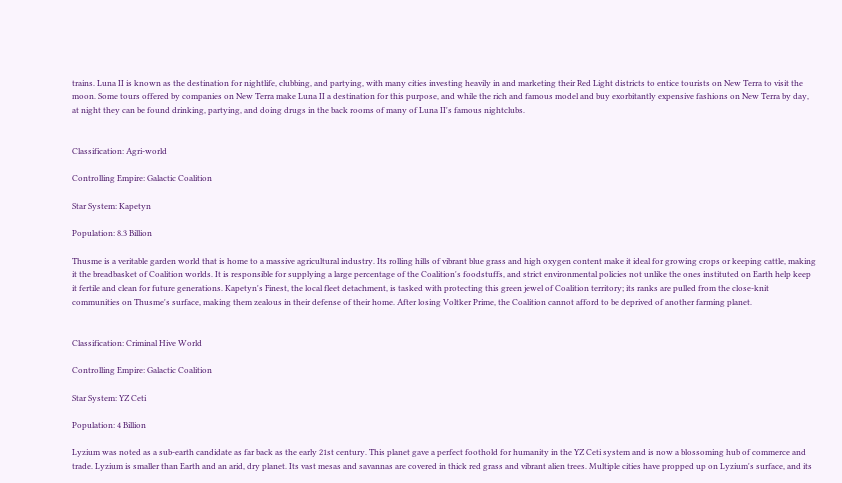trains. Luna II is known as the destination for nightlife, clubbing, and partying, with many cities investing heavily in and marketing their Red Light districts to entice tourists on New Terra to visit the moon. Some tours offered by companies on New Terra make Luna II a destination for this purpose, and while the rich and famous model and buy exorbitantly expensive fashions on New Terra by day, at night they can be found drinking, partying, and doing drugs in the back rooms of many of Luna II's famous nightclubs.


Classification: Agri-world

Controlling Empire: Galactic Coalition

Star System: Kapetyn

Population: 8.3 Billion

Thusme is a veritable garden world that is home to a massive agricultural industry. Its rolling hills of vibrant blue grass and high oxygen content make it ideal for growing crops or keeping cattle, making it the breadbasket of Coalition worlds. It is responsible for supplying a large percentage of the Coalition's foodstuffs, and strict environmental policies not unlike the ones instituted on Earth help keep it fertile and clean for future generations. Kapetyn's Finest, the local fleet detachment, is tasked with protecting this green jewel of Coalition territory; its ranks are pulled from the close-knit communities on Thusme's surface, making them zealous in their defense of their home. After losing Voltker Prime, the Coalition cannot afford to be deprived of another farming planet.


Classification: Criminal Hive World

Controlling Empire: Galactic Coalition

Star System: YZ Ceti

Population: 4 Billion

Lyzium was noted as a sub-earth candidate as far back as the early 21st century. This planet gave a perfect foothold for humanity in the YZ Ceti system and is now a blossoming hub of commerce and trade. Lyzium is smaller than Earth and an arid, dry planet. Its vast mesas and savannas are covered in thick red grass and vibrant alien trees. Multiple cities have propped up on Lyzium's surface, and its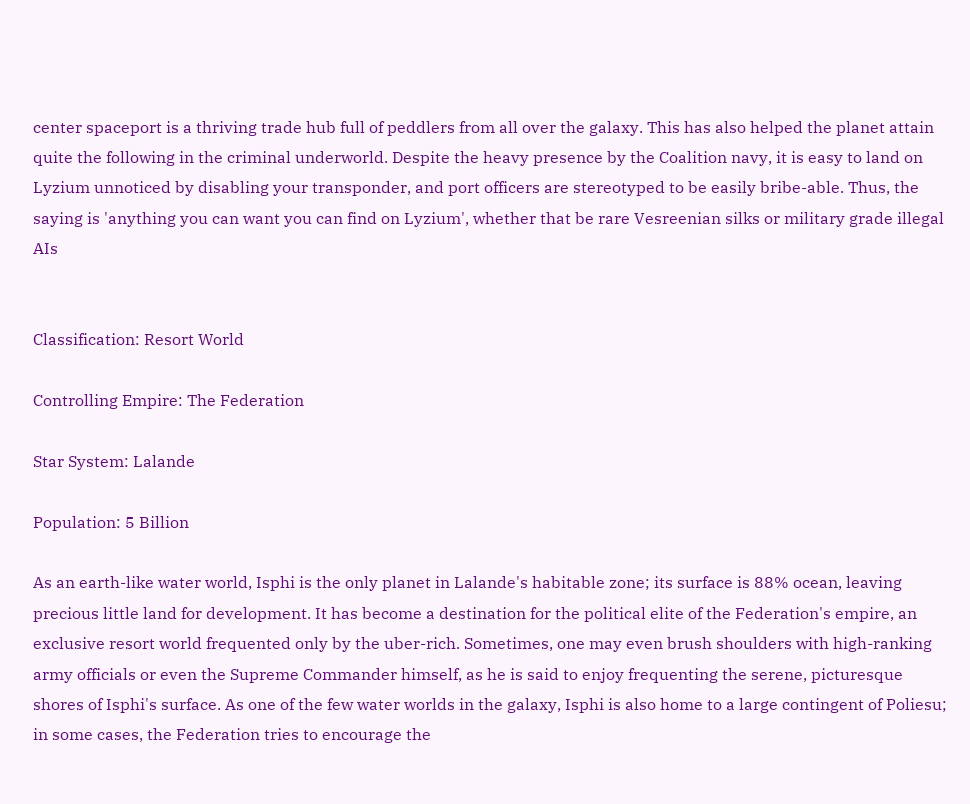center spaceport is a thriving trade hub full of peddlers from all over the galaxy. This has also helped the planet attain quite the following in the criminal underworld. Despite the heavy presence by the Coalition navy, it is easy to land on Lyzium unnoticed by disabling your transponder, and port officers are stereotyped to be easily bribe-able. Thus, the saying is 'anything you can want you can find on Lyzium', whether that be rare Vesreenian silks or military grade illegal AIs


Classification: Resort World

Controlling Empire: The Federation

Star System: Lalande

Population: 5 Billion

As an earth-like water world, Isphi is the only planet in Lalande's habitable zone; its surface is 88% ocean, leaving precious little land for development. It has become a destination for the political elite of the Federation's empire, an exclusive resort world frequented only by the uber-rich. Sometimes, one may even brush shoulders with high-ranking army officials or even the Supreme Commander himself, as he is said to enjoy frequenting the serene, picturesque shores of Isphi's surface. As one of the few water worlds in the galaxy, Isphi is also home to a large contingent of Poliesu; in some cases, the Federation tries to encourage the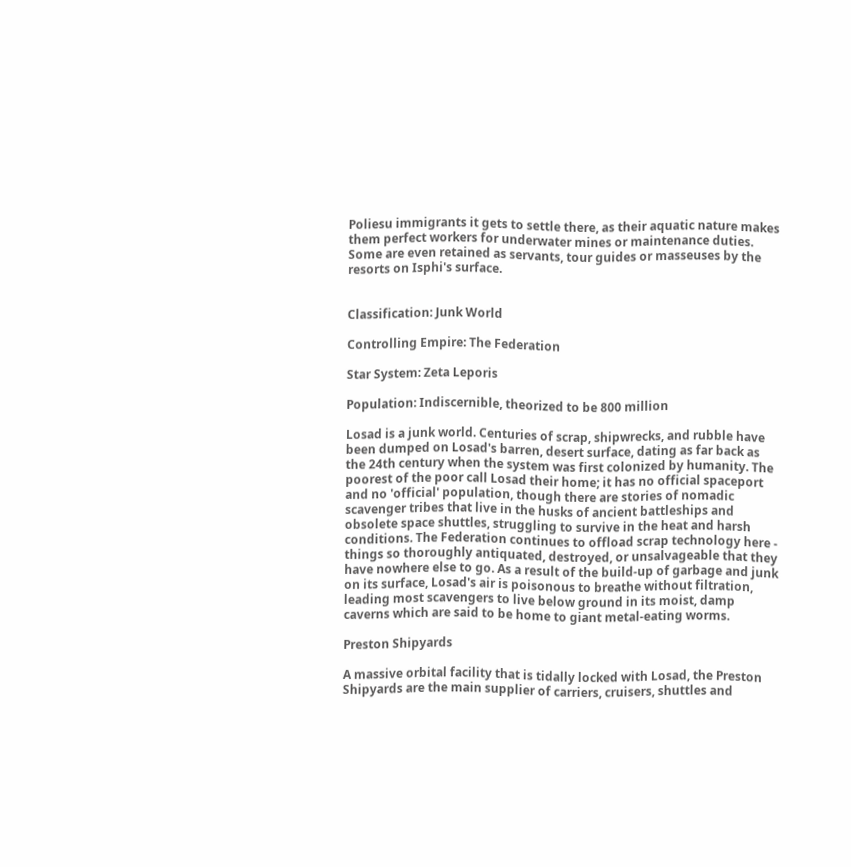Poliesu immigrants it gets to settle there, as their aquatic nature makes them perfect workers for underwater mines or maintenance duties. Some are even retained as servants, tour guides or masseuses by the resorts on Isphi's surface.


Classification: Junk World

Controlling Empire: The Federation

Star System: Zeta Leporis

Population: Indiscernible, theorized to be 800 million

Losad is a junk world. Centuries of scrap, shipwrecks, and rubble have been dumped on Losad's barren, desert surface, dating as far back as the 24th century when the system was first colonized by humanity. The poorest of the poor call Losad their home; it has no official spaceport and no 'official' population, though there are stories of nomadic scavenger tribes that live in the husks of ancient battleships and obsolete space shuttles, struggling to survive in the heat and harsh conditions. The Federation continues to offload scrap technology here - things so thoroughly antiquated, destroyed, or unsalvageable that they have nowhere else to go. As a result of the build-up of garbage and junk on its surface, Losad's air is poisonous to breathe without filtration, leading most scavengers to live below ground in its moist, damp caverns which are said to be home to giant metal-eating worms.

Preston Shipyards

A massive orbital facility that is tidally locked with Losad, the Preston Shipyards are the main supplier of carriers, cruisers, shuttles and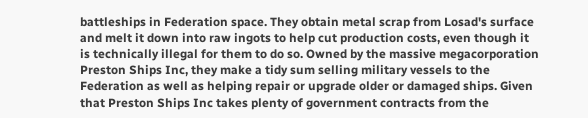battleships in Federation space. They obtain metal scrap from Losad's surface and melt it down into raw ingots to help cut production costs, even though it is technically illegal for them to do so. Owned by the massive megacorporation Preston Ships Inc, they make a tidy sum selling military vessels to the Federation as well as helping repair or upgrade older or damaged ships. Given that Preston Ships Inc takes plenty of government contracts from the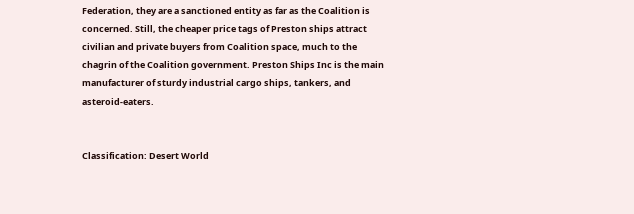Federation, they are a sanctioned entity as far as the Coalition is concerned. Still, the cheaper price tags of Preston ships attract civilian and private buyers from Coalition space, much to the chagrin of the Coalition government. Preston Ships Inc is the main manufacturer of sturdy industrial cargo ships, tankers, and asteroid-eaters.


Classification: Desert World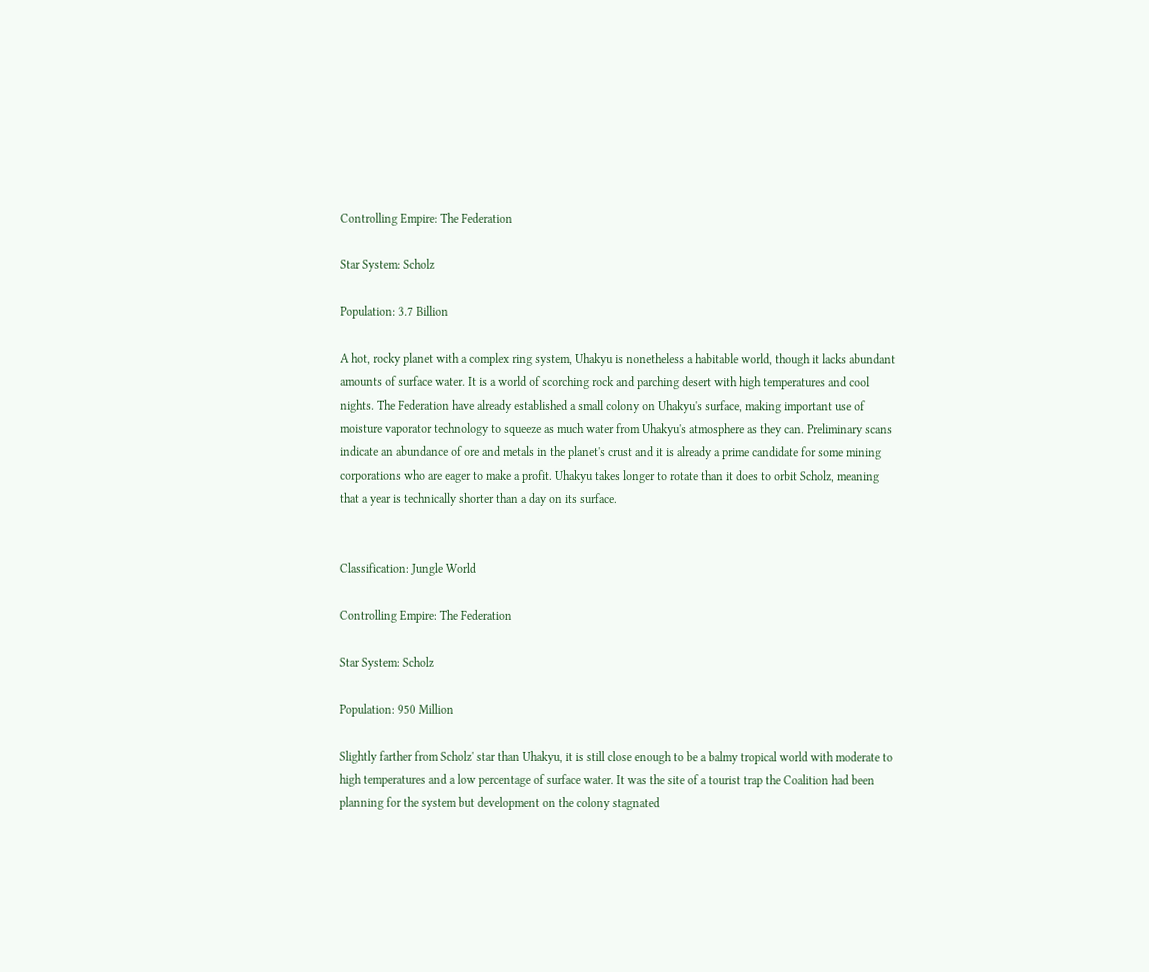Controlling Empire: The Federation

Star System: Scholz

Population: 3.7 Billion

A hot, rocky planet with a complex ring system, Uhakyu is nonetheless a habitable world, though it lacks abundant amounts of surface water. It is a world of scorching rock and parching desert with high temperatures and cool nights. The Federation have already established a small colony on Uhakyu's surface, making important use of moisture vaporator technology to squeeze as much water from Uhakyu's atmosphere as they can. Preliminary scans indicate an abundance of ore and metals in the planet's crust and it is already a prime candidate for some mining corporations who are eager to make a profit. Uhakyu takes longer to rotate than it does to orbit Scholz, meaning that a year is technically shorter than a day on its surface.


Classification: Jungle World

Controlling Empire: The Federation

Star System: Scholz

Population: 950 Million

Slightly farther from Scholz' star than Uhakyu, it is still close enough to be a balmy tropical world with moderate to high temperatures and a low percentage of surface water. It was the site of a tourist trap the Coalition had been planning for the system but development on the colony stagnated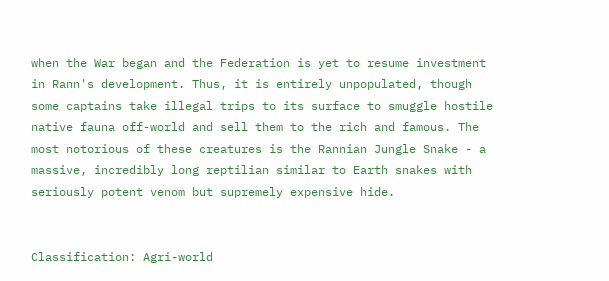when the War began and the Federation is yet to resume investment in Rann's development. Thus, it is entirely unpopulated, though some captains take illegal trips to its surface to smuggle hostile native fauna off-world and sell them to the rich and famous. The most notorious of these creatures is the Rannian Jungle Snake - a massive, incredibly long reptilian similar to Earth snakes with seriously potent venom but supremely expensive hide.


Classification: Agri-world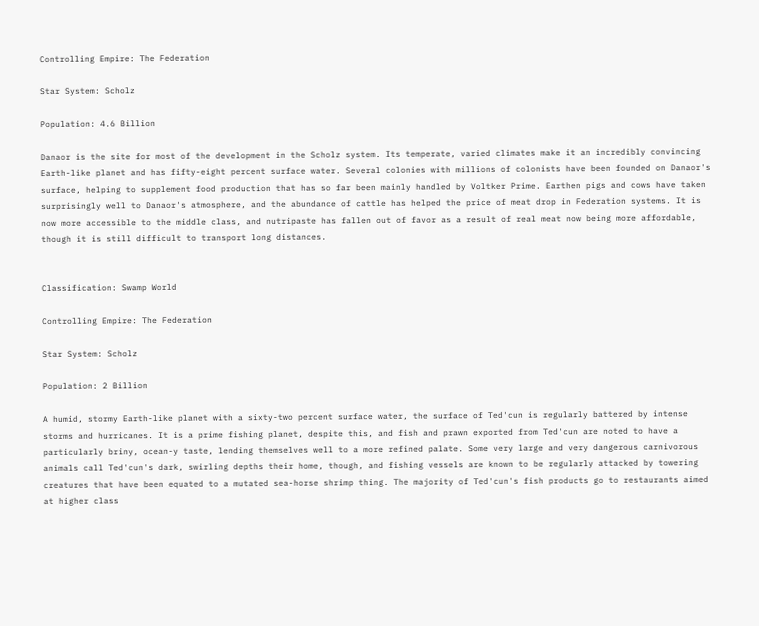Controlling Empire: The Federation

Star System: Scholz

Population: 4.6 Billion

Danaor is the site for most of the development in the Scholz system. Its temperate, varied climates make it an incredibly convincing Earth-like planet and has fifty-eight percent surface water. Several colonies with millions of colonists have been founded on Danaor's surface, helping to supplement food production that has so far been mainly handled by Voltker Prime. Earthen pigs and cows have taken surprisingly well to Danaor's atmosphere, and the abundance of cattle has helped the price of meat drop in Federation systems. It is now more accessible to the middle class, and nutripaste has fallen out of favor as a result of real meat now being more affordable, though it is still difficult to transport long distances.


Classification: Swamp World

Controlling Empire: The Federation

Star System: Scholz

Population: 2 Billion

A humid, stormy Earth-like planet with a sixty-two percent surface water, the surface of Ted'cun is regularly battered by intense storms and hurricanes. It is a prime fishing planet, despite this, and fish and prawn exported from Ted'cun are noted to have a particularly briny, ocean-y taste, lending themselves well to a more refined palate. Some very large and very dangerous carnivorous animals call Ted'cun's dark, swirling depths their home, though, and fishing vessels are known to be regularly attacked by towering creatures that have been equated to a mutated sea-horse shrimp thing. The majority of Ted'cun's fish products go to restaurants aimed at higher class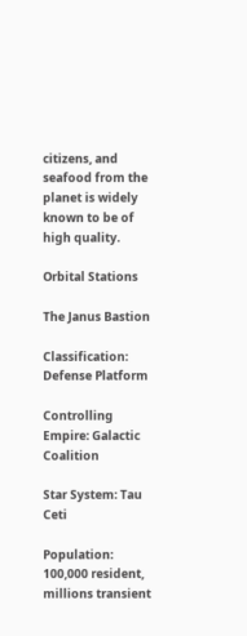citizens, and seafood from the planet is widely known to be of high quality.

Orbital Stations

The Janus Bastion

Classification: Defense Platform

Controlling Empire: Galactic Coalition

Star System: Tau Ceti

Population: 100,000 resident, millions transient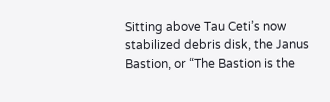Sitting above Tau Ceti’s now stabilized debris disk, the Janus Bastion, or “The Bastion is the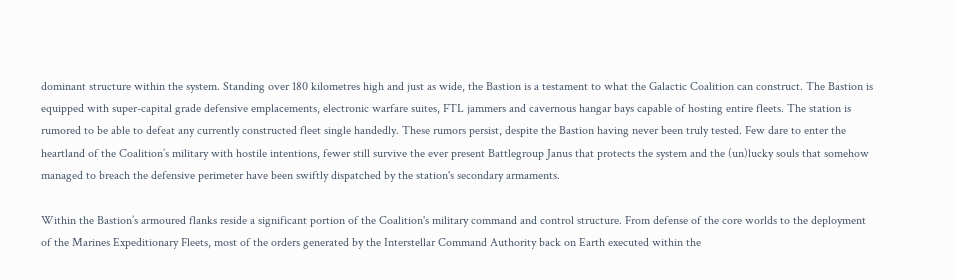dominant structure within the system. Standing over 180 kilometres high and just as wide, the Bastion is a testament to what the Galactic Coalition can construct. The Bastion is equipped with super-capital grade defensive emplacements, electronic warfare suites, FTL jammers and cavernous hangar bays capable of hosting entire fleets. The station is rumored to be able to defeat any currently constructed fleet single handedly. These rumors persist, despite the Bastion having never been truly tested. Few dare to enter the heartland of the Coalition’s military with hostile intentions, fewer still survive the ever present Battlegroup Janus that protects the system and the (un)lucky souls that somehow managed to breach the defensive perimeter have been swiftly dispatched by the station's secondary armaments.

Within the Bastion’s armoured flanks reside a significant portion of the Coalition's military command and control structure. From defense of the core worlds to the deployment of the Marines Expeditionary Fleets, most of the orders generated by the Interstellar Command Authority back on Earth executed within the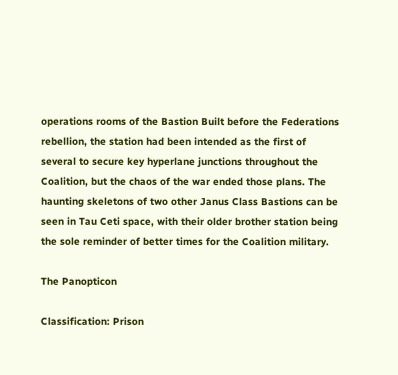operations rooms of the Bastion Built before the Federations rebellion, the station had been intended as the first of several to secure key hyperlane junctions throughout the Coalition, but the chaos of the war ended those plans. The haunting skeletons of two other Janus Class Bastions can be seen in Tau Ceti space, with their older brother station being the sole reminder of better times for the Coalition military.

The Panopticon

Classification: Prison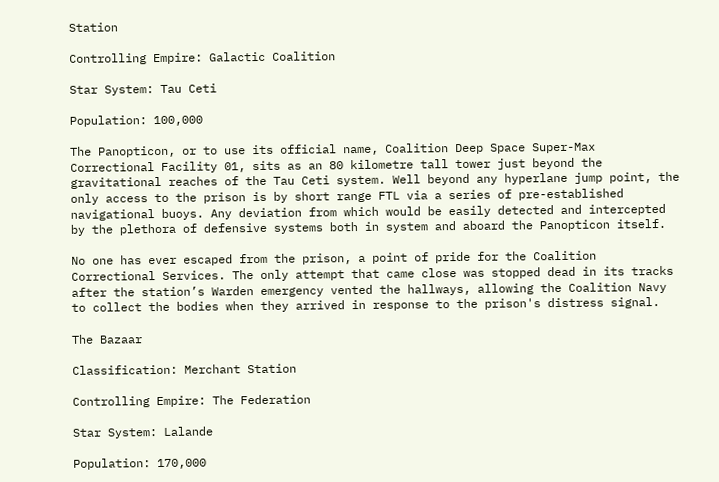Station

Controlling Empire: Galactic Coalition

Star System: Tau Ceti

Population: 100,000

The Panopticon, or to use its official name, Coalition Deep Space Super-Max Correctional Facility 01, sits as an 80 kilometre tall tower just beyond the gravitational reaches of the Tau Ceti system. Well beyond any hyperlane jump point, the only access to the prison is by short range FTL via a series of pre-established navigational buoys. Any deviation from which would be easily detected and intercepted by the plethora of defensive systems both in system and aboard the Panopticon itself.

No one has ever escaped from the prison, a point of pride for the Coalition Correctional Services. The only attempt that came close was stopped dead in its tracks after the station’s Warden emergency vented the hallways, allowing the Coalition Navy to collect the bodies when they arrived in response to the prison's distress signal.

The Bazaar

Classification: Merchant Station

Controlling Empire: The Federation

Star System: Lalande

Population: 170,000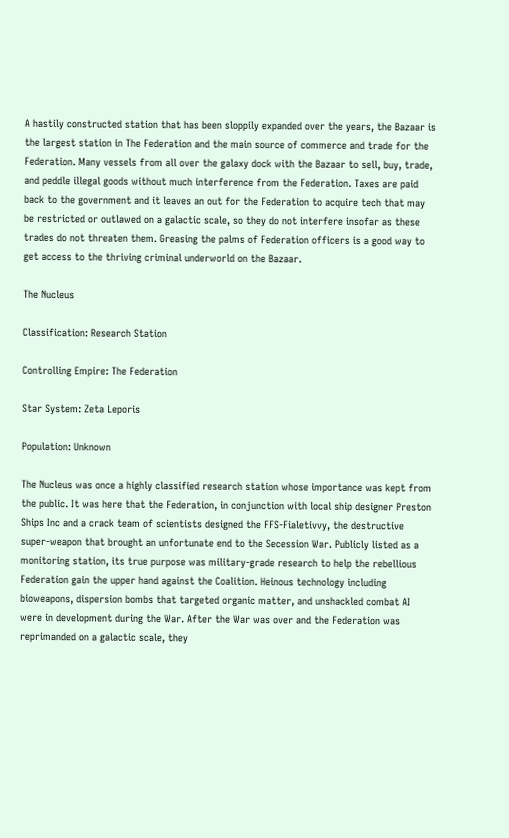A hastily constructed station that has been sloppily expanded over the years, the Bazaar is the largest station in The Federation and the main source of commerce and trade for the Federation. Many vessels from all over the galaxy dock with the Bazaar to sell, buy, trade, and peddle illegal goods without much interference from the Federation. Taxes are paid back to the government and it leaves an out for the Federation to acquire tech that may be restricted or outlawed on a galactic scale, so they do not interfere insofar as these trades do not threaten them. Greasing the palms of Federation officers is a good way to get access to the thriving criminal underworld on the Bazaar.

The Nucleus

Classification: Research Station

Controlling Empire: The Federation

Star System: Zeta Leporis

Population: Unknown

The Nucleus was once a highly classified research station whose importance was kept from the public. It was here that the Federation, in conjunction with local ship designer Preston Ships Inc and a crack team of scientists designed the FFS-Fialetivvy, the destructive super-weapon that brought an unfortunate end to the Secession War. Publicly listed as a monitoring station, its true purpose was military-grade research to help the rebellious Federation gain the upper hand against the Coalition. Heinous technology including bioweapons, dispersion bombs that targeted organic matter, and unshackled combat AI were in development during the War. After the War was over and the Federation was reprimanded on a galactic scale, they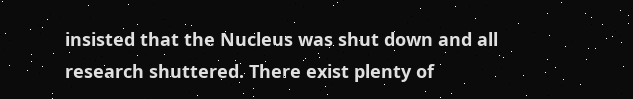insisted that the Nucleus was shut down and all research shuttered. There exist plenty of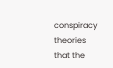conspiracy theories that the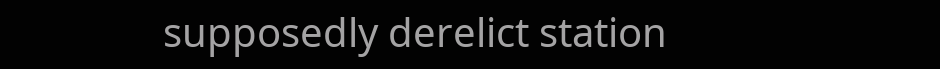supposedly derelict station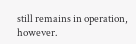still remains in operation, however.